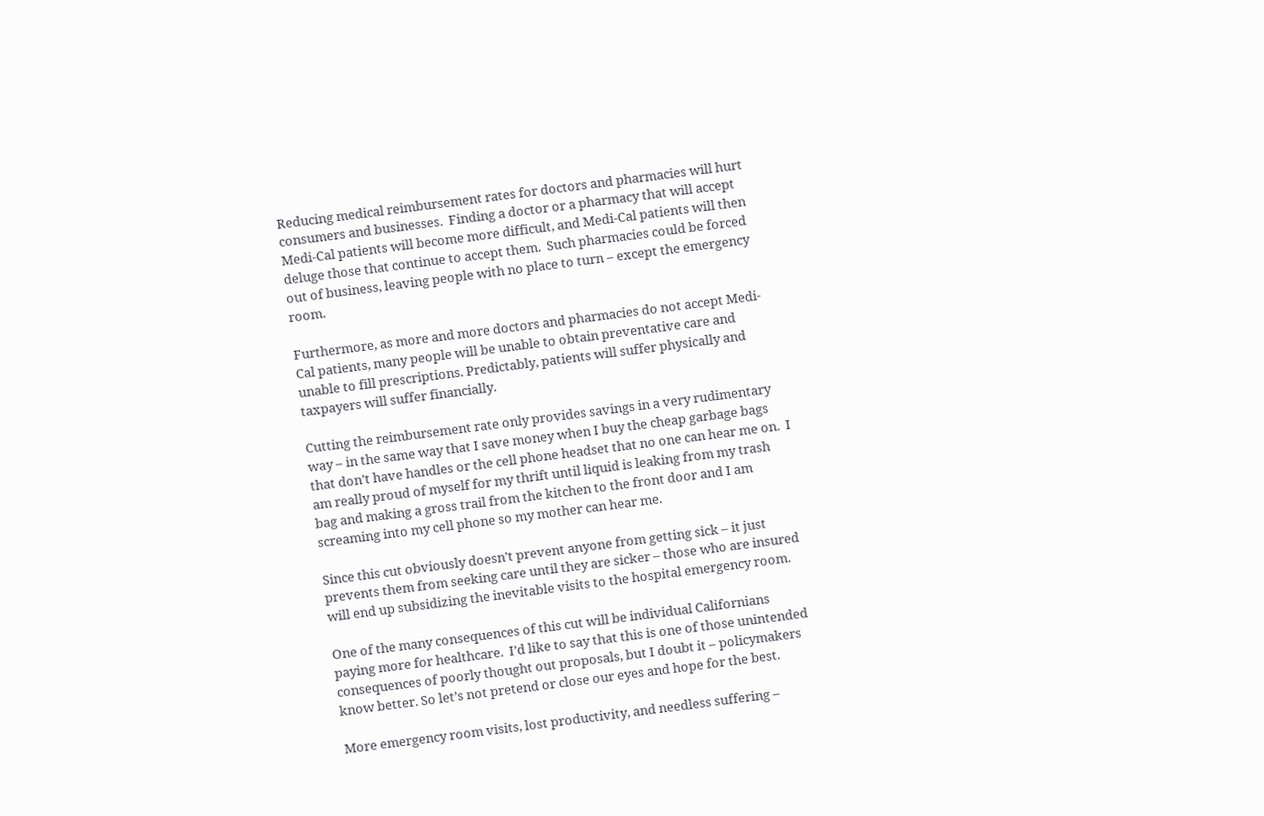Reducing medical reimbursement rates for doctors and pharmacies will hurt consumers and businesses.  Finding a doctor or a pharmacy that will accept Medi-Cal patients will become more difficult, and Medi-Cal patients will then deluge those that continue to accept them.  Such pharmacies could be forced out of business, leaving people with no place to turn – except the emergency room.

Furthermore, as more and more doctors and pharmacies do not accept Medi-Cal patients, many people will be unable to obtain preventative care and unable to fill prescriptions. Predictably, patients will suffer physically and taxpayers will suffer financially.

Cutting the reimbursement rate only provides savings in a very rudimentary way – in the same way that I save money when I buy the cheap garbage bags that don’t have handles or the cell phone headset that no one can hear me on.  I am really proud of myself for my thrift until liquid is leaking from my trash bag and making a gross trail from the kitchen to the front door and I am screaming into my cell phone so my mother can hear me.

Since this cut obviously doesn’t prevent anyone from getting sick – it just prevents them from seeking care until they are sicker – those who are insured will end up subsidizing the inevitable visits to the hospital emergency room.

One of the many consequences of this cut will be individual Californians paying more for healthcare.  I’d like to say that this is one of those unintended consequences of poorly thought out proposals, but I doubt it – policymakers know better. So let’s not pretend or close our eyes and hope for the best.

More emergency room visits, lost productivity, and needless suffering –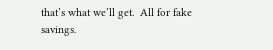that’s what we’ll get.  All for fake savings.